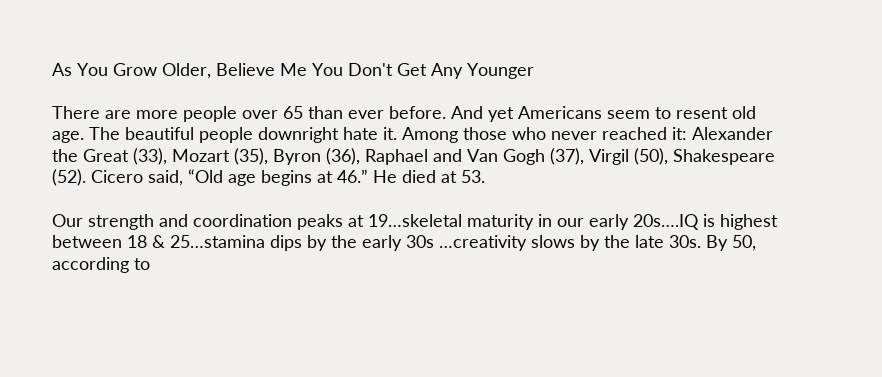As You Grow Older, Believe Me You Don't Get Any Younger

There are more people over 65 than ever before. And yet Americans seem to resent old age. The beautiful people downright hate it. Among those who never reached it: Alexander the Great (33), Mozart (35), Byron (36), Raphael and Van Gogh (37), Virgil (50), Shakespeare (52). Cicero said, “Old age begins at 46.” He died at 53.

Our strength and coordination peaks at 19…skeletal maturity in our early 20s….IQ is highest between 18 & 25…stamina dips by the early 30s …creativity slows by the late 30s. By 50, according to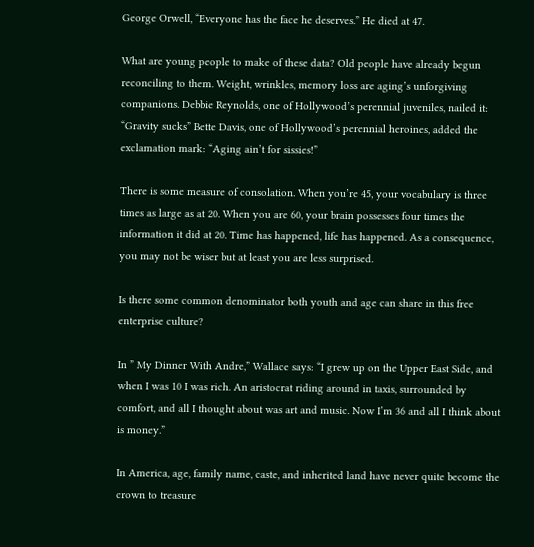George Orwell, “Everyone has the face he deserves.” He died at 47.

What are young people to make of these data? Old people have already begun reconciling to them. Weight, wrinkles, memory loss are aging’s unforgiving companions. Debbie Reynolds, one of Hollywood’s perennial juveniles, nailed it: “Gravity sucks” Bette Davis, one of Hollywood’s perennial heroines, added the exclamation mark: “Aging ain’t for sissies!”

There is some measure of consolation. When you’re 45, your vocabulary is three times as large as at 20. When you are 60, your brain possesses four times the information it did at 20. Time has happened, life has happened. As a consequence, you may not be wiser but at least you are less surprised.

Is there some common denominator both youth and age can share in this free enterprise culture?

In ” My Dinner With Andre,” Wallace says: “I grew up on the Upper East Side, and when I was 10 I was rich. An aristocrat riding around in taxis, surrounded by comfort, and all I thought about was art and music. Now I’m 36 and all I think about is money.”

In America, age, family name, caste, and inherited land have never quite become the crown to treasure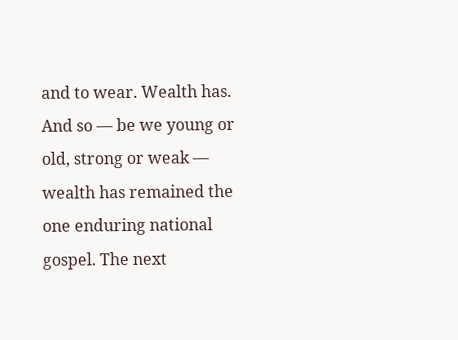and to wear. Wealth has. And so — be we young or old, strong or weak — wealth has remained the one enduring national gospel. The next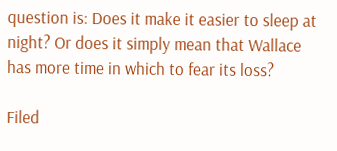question is: Does it make it easier to sleep at night? Or does it simply mean that Wallace has more time in which to fear its loss?

Filed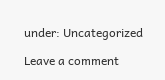under: Uncategorized

Leave a comment